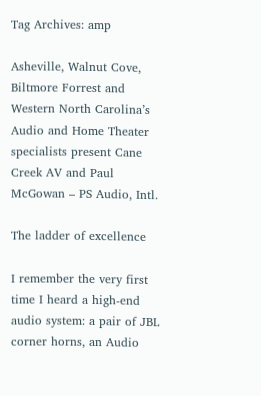Tag Archives: amp

Asheville, Walnut Cove, Biltmore Forrest and Western North Carolina’s Audio and Home Theater specialists present Cane Creek AV and Paul McGowan – PS Audio, Intl.

The ladder of excellence

I remember the very first time I heard a high-end audio system: a pair of JBL corner horns, an Audio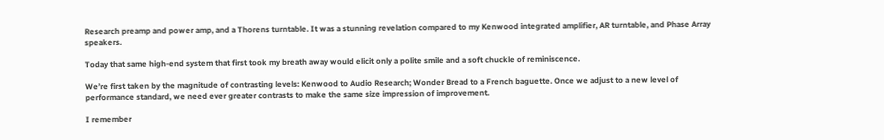Research preamp and power amp, and a Thorens turntable. It was a stunning revelation compared to my Kenwood integrated amplifier, AR turntable, and Phase Array speakers.

Today that same high-end system that first took my breath away would elicit only a polite smile and a soft chuckle of reminiscence.

We’re first taken by the magnitude of contrasting levels: Kenwood to Audio Research; Wonder Bread to a French baguette. Once we adjust to a new level of performance standard, we need ever greater contrasts to make the same size impression of improvement.

I remember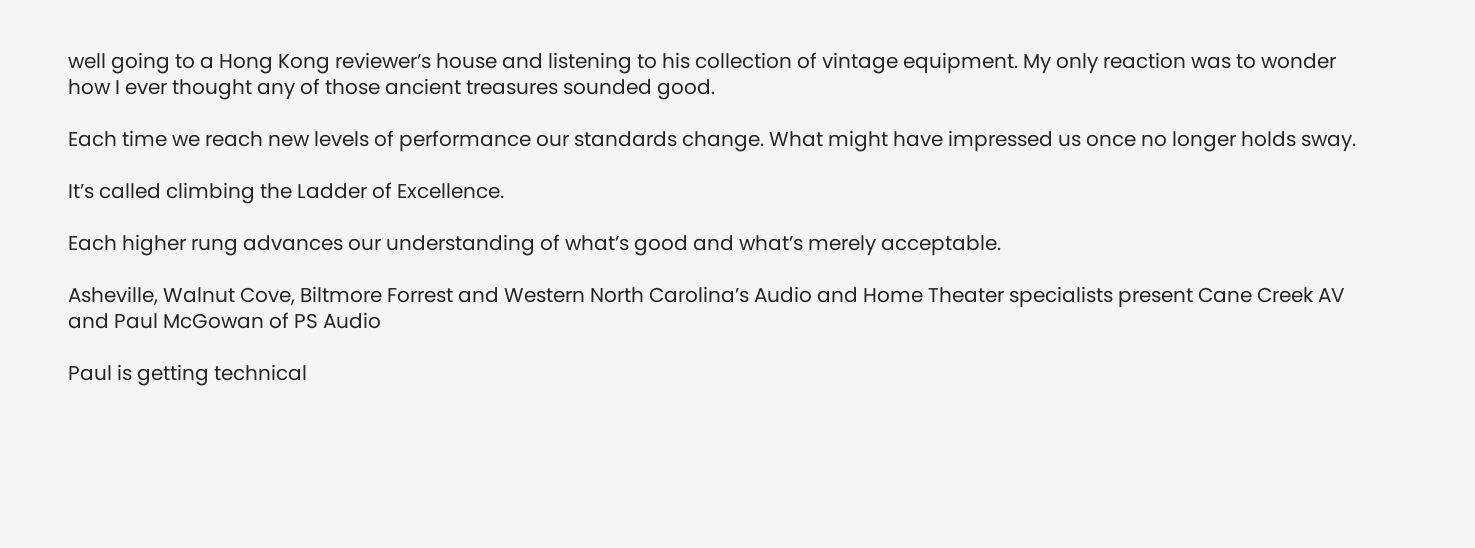well going to a Hong Kong reviewer’s house and listening to his collection of vintage equipment. My only reaction was to wonder how I ever thought any of those ancient treasures sounded good.

Each time we reach new levels of performance our standards change. What might have impressed us once no longer holds sway.

It’s called climbing the Ladder of Excellence.

Each higher rung advances our understanding of what’s good and what’s merely acceptable.

Asheville, Walnut Cove, Biltmore Forrest and Western North Carolina’s Audio and Home Theater specialists present Cane Creek AV and Paul McGowan of PS Audio

Paul is getting technical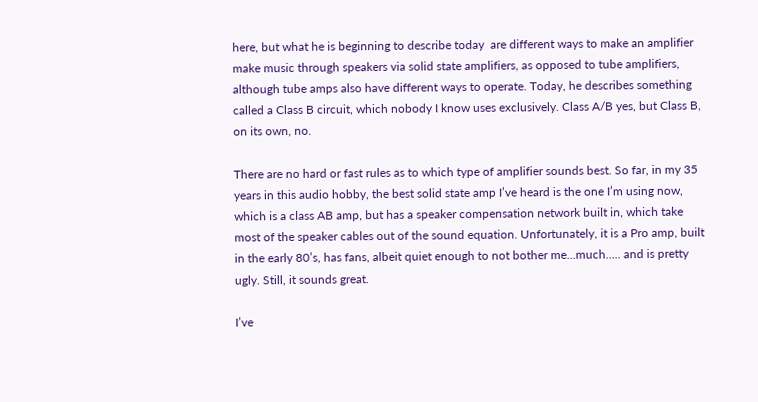here, but what he is beginning to describe today  are different ways to make an amplifier make music through speakers via solid state amplifiers, as opposed to tube amplifiers, although tube amps also have different ways to operate. Today, he describes something called a Class B circuit, which nobody I know uses exclusively. Class A/B yes, but Class B, on its own, no.

There are no hard or fast rules as to which type of amplifier sounds best. So far, in my 35 years in this audio hobby, the best solid state amp I’ve heard is the one I’m using now, which is a class AB amp, but has a speaker compensation network built in, which take most of the speaker cables out of the sound equation. Unfortunately, it is a Pro amp, built in the early 80’s, has fans, albeit quiet enough to not bother me…much….. and is pretty ugly. Still, it sounds great.

I’ve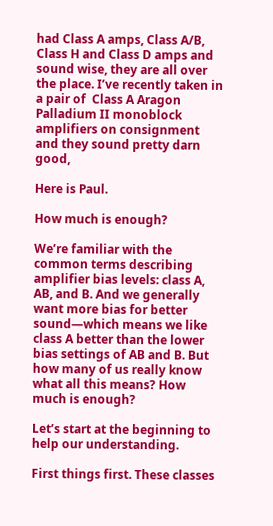had Class A amps, Class A/B, Class H and Class D amps and sound wise, they are all over the place. I’ve recently taken in a pair of  Class A Aragon Palladium II monoblock amplifiers on consignment and they sound pretty darn good,

Here is Paul.

How much is enough?

We’re familiar with the common terms describing amplifier bias levels: class A, AB, and B. And we generally want more bias for better sound—which means we like class A better than the lower bias settings of AB and B. But how many of us really know what all this means? How much is enough?

Let’s start at the beginning to help our understanding.

First things first. These classes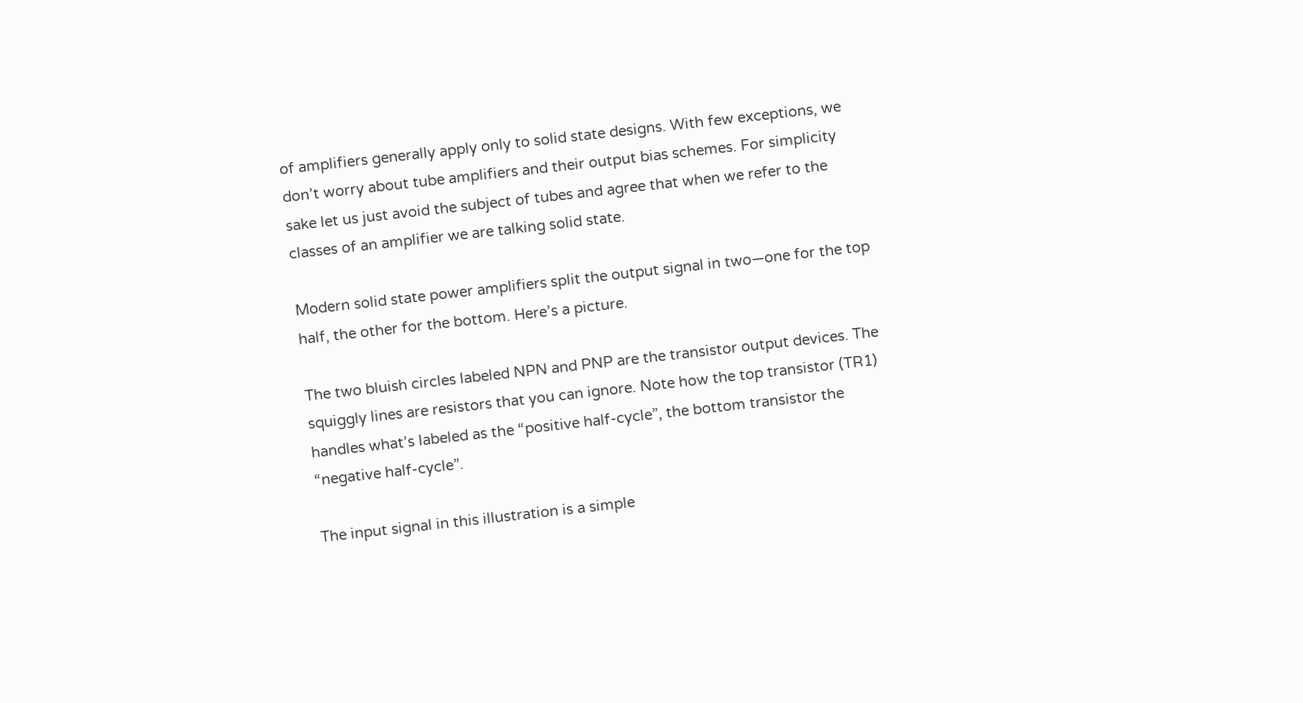of amplifiers generally apply only to solid state designs. With few exceptions, we don’t worry about tube amplifiers and their output bias schemes. For simplicity sake let us just avoid the subject of tubes and agree that when we refer to the classes of an amplifier we are talking solid state.

Modern solid state power amplifiers split the output signal in two—one for the top half, the other for the bottom. Here’s a picture.

The two bluish circles labeled NPN and PNP are the transistor output devices. The squiggly lines are resistors that you can ignore. Note how the top transistor (TR1) handles what’s labeled as the “positive half-cycle”, the bottom transistor the “negative half-cycle”.

The input signal in this illustration is a simple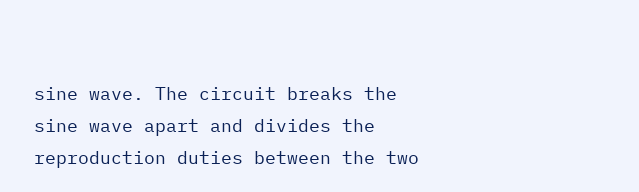sine wave. The circuit breaks the sine wave apart and divides the reproduction duties between the two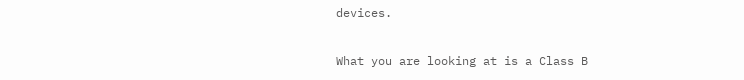devices.

What you are looking at is a Class B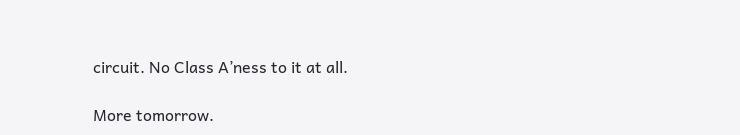circuit. No Class A’ness to it at all.

More tomorrow.